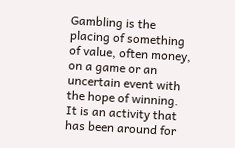Gambling is the placing of something of value, often money, on a game or an uncertain event with the hope of winning. It is an activity that has been around for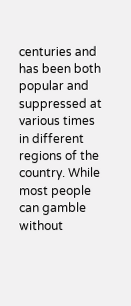centuries and has been both popular and suppressed at various times in different regions of the country. While most people can gamble without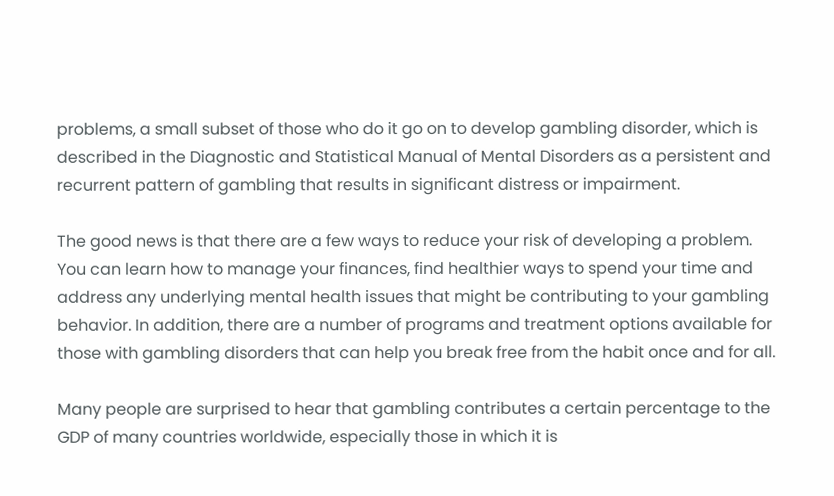problems, a small subset of those who do it go on to develop gambling disorder, which is described in the Diagnostic and Statistical Manual of Mental Disorders as a persistent and recurrent pattern of gambling that results in significant distress or impairment.

The good news is that there are a few ways to reduce your risk of developing a problem. You can learn how to manage your finances, find healthier ways to spend your time and address any underlying mental health issues that might be contributing to your gambling behavior. In addition, there are a number of programs and treatment options available for those with gambling disorders that can help you break free from the habit once and for all.

Many people are surprised to hear that gambling contributes a certain percentage to the GDP of many countries worldwide, especially those in which it is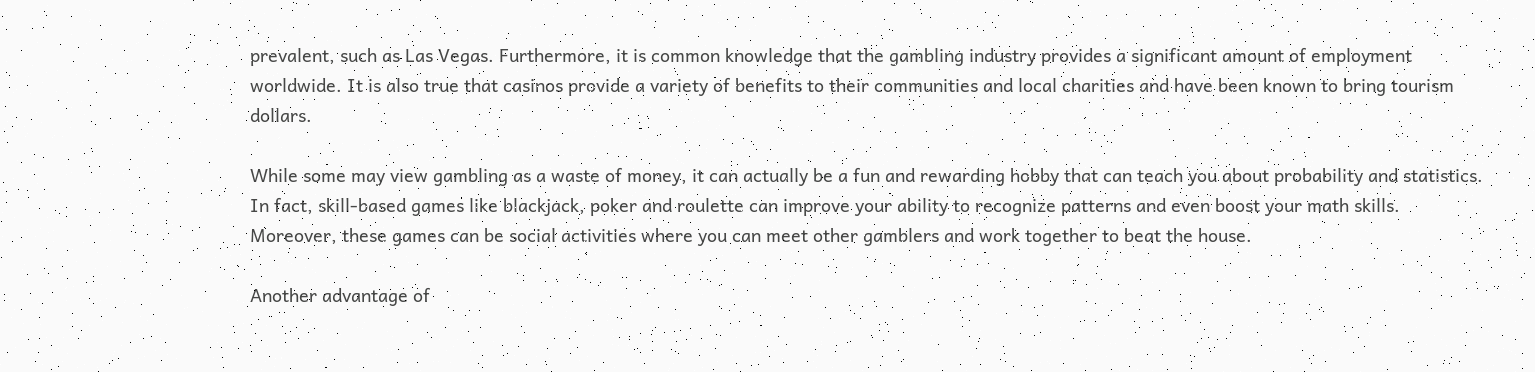prevalent, such as Las Vegas. Furthermore, it is common knowledge that the gambling industry provides a significant amount of employment worldwide. It is also true that casinos provide a variety of benefits to their communities and local charities and have been known to bring tourism dollars.

While some may view gambling as a waste of money, it can actually be a fun and rewarding hobby that can teach you about probability and statistics. In fact, skill-based games like blackjack, poker and roulette can improve your ability to recognize patterns and even boost your math skills. Moreover, these games can be social activities where you can meet other gamblers and work together to beat the house.

Another advantage of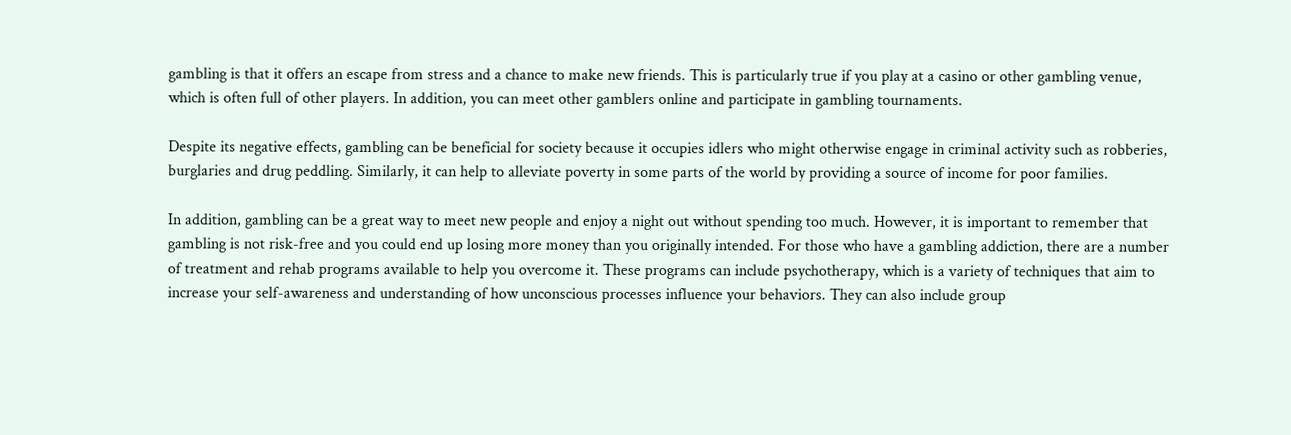gambling is that it offers an escape from stress and a chance to make new friends. This is particularly true if you play at a casino or other gambling venue, which is often full of other players. In addition, you can meet other gamblers online and participate in gambling tournaments.

Despite its negative effects, gambling can be beneficial for society because it occupies idlers who might otherwise engage in criminal activity such as robberies, burglaries and drug peddling. Similarly, it can help to alleviate poverty in some parts of the world by providing a source of income for poor families.

In addition, gambling can be a great way to meet new people and enjoy a night out without spending too much. However, it is important to remember that gambling is not risk-free and you could end up losing more money than you originally intended. For those who have a gambling addiction, there are a number of treatment and rehab programs available to help you overcome it. These programs can include psychotherapy, which is a variety of techniques that aim to increase your self-awareness and understanding of how unconscious processes influence your behaviors. They can also include group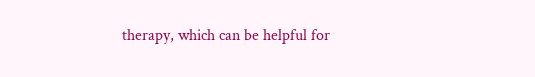therapy, which can be helpful for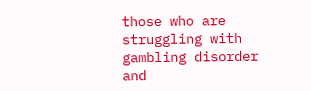those who are struggling with gambling disorder and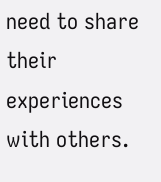need to share their experiences with others.